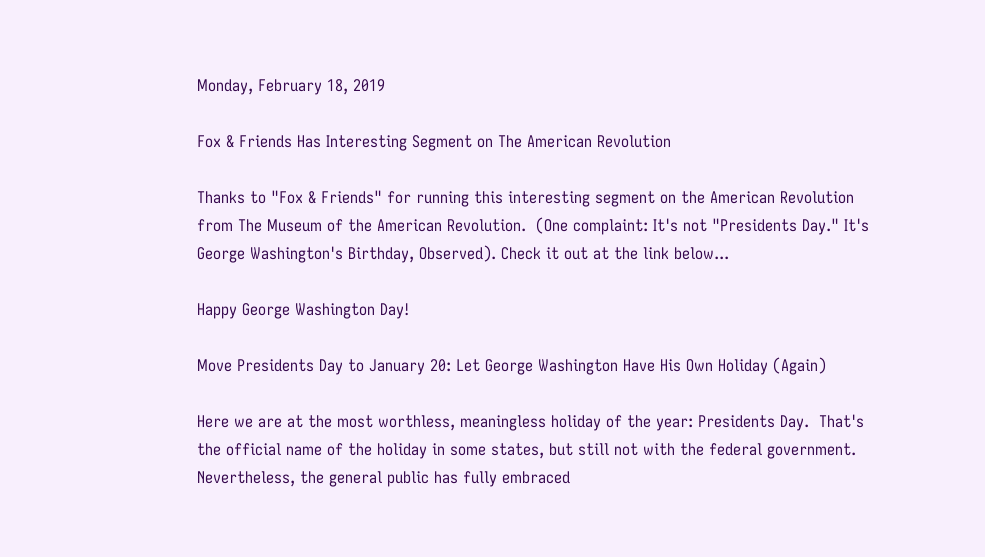Monday, February 18, 2019

Fox & Friends Has Interesting Segment on The American Revolution

Thanks to "Fox & Friends" for running this interesting segment on the American Revolution from The Museum of the American Revolution.  (One complaint: It's not "Presidents Day." It's George Washington's Birthday, Observed). Check it out at the link below...

Happy George Washington Day!

Move Presidents Day to January 20: Let George Washington Have His Own Holiday (Again)

Here we are at the most worthless, meaningless holiday of the year: Presidents Day.  That's the official name of the holiday in some states, but still not with the federal government. Nevertheless, the general public has fully embraced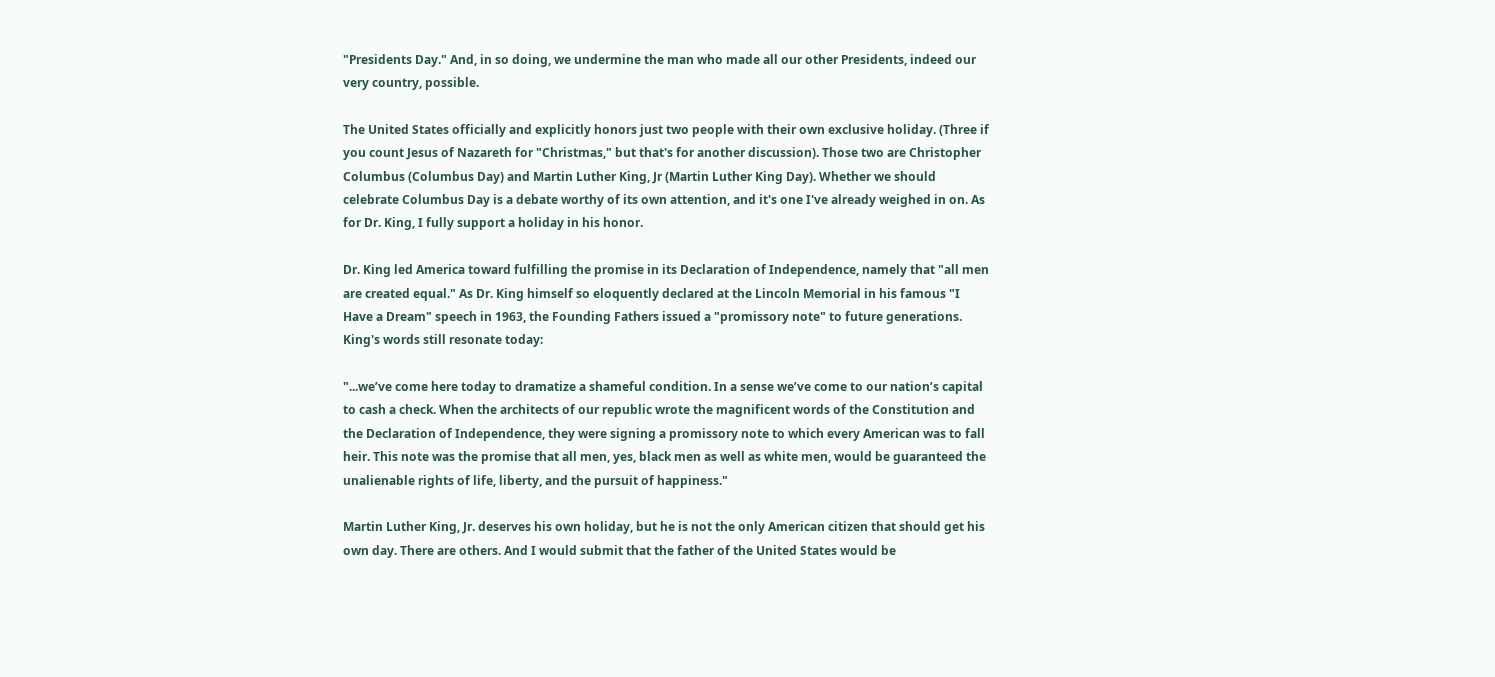"Presidents Day." And, in so doing, we undermine the man who made all our other Presidents, indeed our very country, possible.

The United States officially and explicitly honors just two people with their own exclusive holiday. (Three if you count Jesus of Nazareth for "Christmas," but that's for another discussion). Those two are Christopher Columbus (Columbus Day) and Martin Luther King, Jr (Martin Luther King Day). Whether we should celebrate Columbus Day is a debate worthy of its own attention, and it's one I've already weighed in on. As for Dr. King, I fully support a holiday in his honor.

Dr. King led America toward fulfilling the promise in its Declaration of Independence, namely that "all men are created equal." As Dr. King himself so eloquently declared at the Lincoln Memorial in his famous "I Have a Dream" speech in 1963, the Founding Fathers issued a "promissory note" to future generations. King's words still resonate today:

"...we’ve come here today to dramatize a shameful condition. In a sense we’ve come to our nation’s capital to cash a check. When the architects of our republic wrote the magnificent words of the Constitution and the Declaration of Independence, they were signing a promissory note to which every American was to fall heir. This note was the promise that all men, yes, black men as well as white men, would be guaranteed the unalienable rights of life, liberty, and the pursuit of happiness."

Martin Luther King, Jr. deserves his own holiday, but he is not the only American citizen that should get his own day. There are others. And I would submit that the father of the United States would be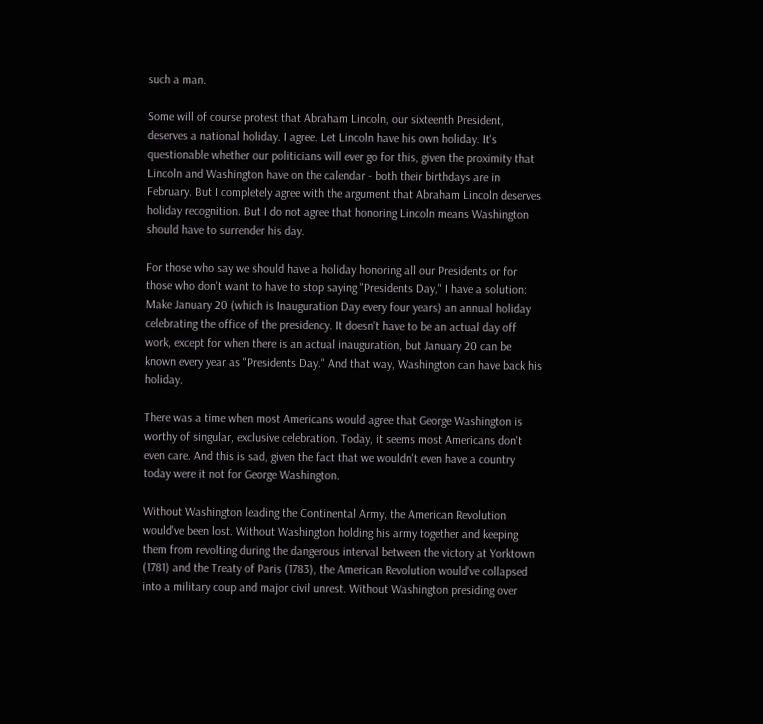such a man.

Some will of course protest that Abraham Lincoln, our sixteenth President, deserves a national holiday. I agree. Let Lincoln have his own holiday. It's questionable whether our politicians will ever go for this, given the proximity that Lincoln and Washington have on the calendar - both their birthdays are in February. But I completely agree with the argument that Abraham Lincoln deserves holiday recognition. But I do not agree that honoring Lincoln means Washington should have to surrender his day.

For those who say we should have a holiday honoring all our Presidents or for those who don't want to have to stop saying "Presidents Day," I have a solution: Make January 20 (which is Inauguration Day every four years) an annual holiday celebrating the office of the presidency. It doesn't have to be an actual day off work, except for when there is an actual inauguration, but January 20 can be known every year as "Presidents Day." And that way, Washington can have back his holiday.

There was a time when most Americans would agree that George Washington is worthy of singular, exclusive celebration. Today, it seems most Americans don't even care. And this is sad, given the fact that we wouldn't even have a country today were it not for George Washington.

Without Washington leading the Continental Army, the American Revolution would've been lost. Without Washington holding his army together and keeping them from revolting during the dangerous interval between the victory at Yorktown (1781) and the Treaty of Paris (1783), the American Revolution would've collapsed into a military coup and major civil unrest. Without Washington presiding over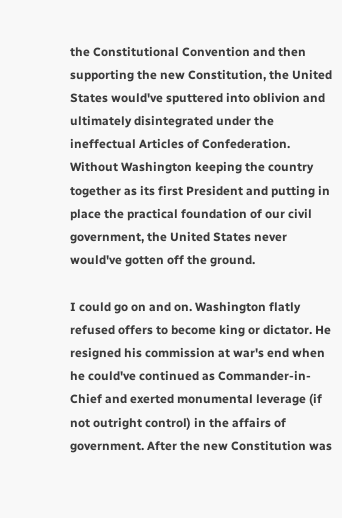the Constitutional Convention and then supporting the new Constitution, the United States would've sputtered into oblivion and ultimately disintegrated under the ineffectual Articles of Confederation. Without Washington keeping the country together as its first President and putting in place the practical foundation of our civil government, the United States never would've gotten off the ground.

I could go on and on. Washington flatly refused offers to become king or dictator. He resigned his commission at war's end when he could've continued as Commander-in-Chief and exerted monumental leverage (if not outright control) in the affairs of government. After the new Constitution was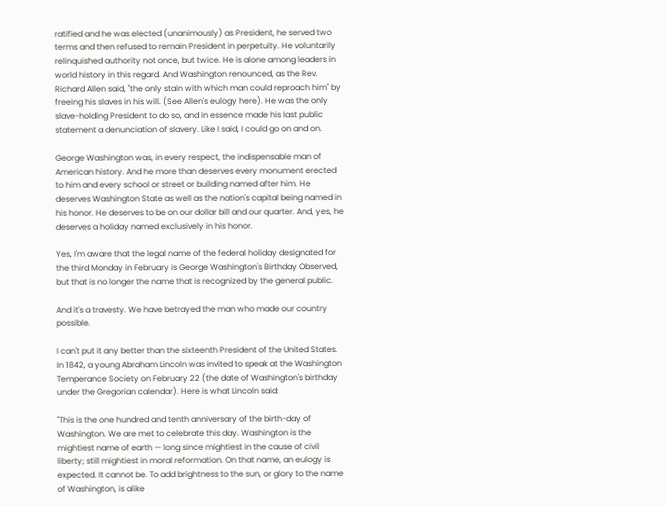ratified and he was elected (unanimously) as President, he served two terms and then refused to remain President in perpetuity. He voluntarily relinquished authority not once, but twice. He is alone among leaders in world history in this regard. And Washington renounced, as the Rev. Richard Allen said, "the only stain with which man could reproach him" by freeing his slaves in his will. (See Allen's eulogy here). He was the only slave-holding President to do so, and in essence made his last public statement a denunciation of slavery. Like I said, I could go on and on.

George Washington was, in every respect, the indispensable man of American history. And he more than deserves every monument erected to him and every school or street or building named after him. He deserves Washington State as well as the nation's capital being named in his honor. He deserves to be on our dollar bill and our quarter. And, yes, he deserves a holiday named exclusively in his honor.

Yes, I'm aware that the legal name of the federal holiday designated for the third Monday in February is George Washington's Birthday Observed, but that is no longer the name that is recognized by the general public.

And it's a travesty. We have betrayed the man who made our country possible.

I can't put it any better than the sixteenth President of the United States. In 1842, a young Abraham Lincoln was invited to speak at the Washington Temperance Society on February 22 (the date of Washington's birthday under the Gregorian calendar). Here is what Lincoln said:

"This is the one hundred and tenth anniversary of the birth-day of Washington. We are met to celebrate this day. Washington is the mightiest name of earth — long since mightiest in the cause of civil liberty; still mightiest in moral reformation. On that name, an eulogy is expected. It cannot be. To add brightness to the sun, or glory to the name of Washington, is alike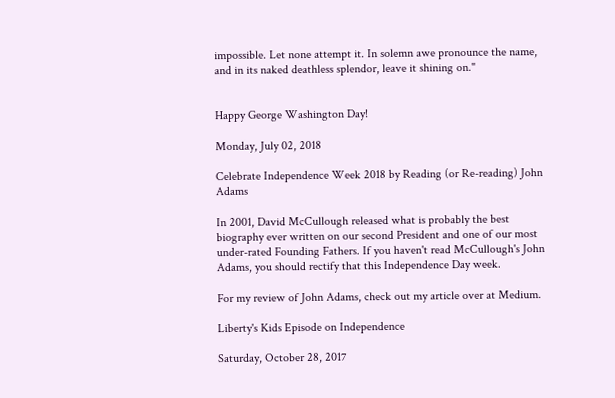impossible. Let none attempt it. In solemn awe pronounce the name, and in its naked deathless splendor, leave it shining on."


Happy George Washington Day!

Monday, July 02, 2018

Celebrate Independence Week 2018 by Reading (or Re-reading) John Adams

In 2001, David McCullough released what is probably the best biography ever written on our second President and one of our most under-rated Founding Fathers. If you haven't read McCullough's John Adams, you should rectify that this Independence Day week.

For my review of John Adams, check out my article over at Medium.

Liberty's Kids Episode on Independence

Saturday, October 28, 2017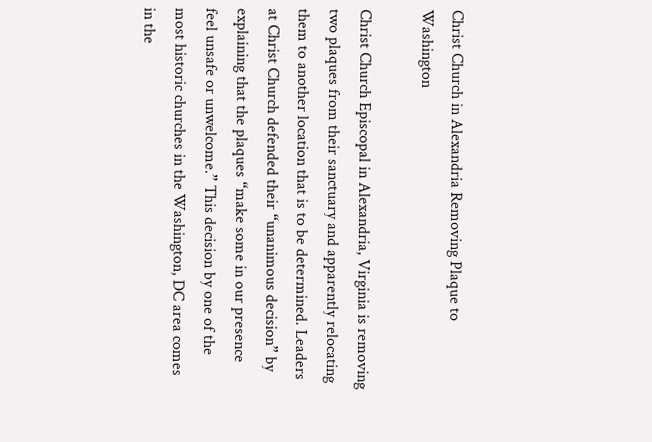Christ Church in Alexandria Removing Plaque to Washington

Christ Church Episcopal in Alexandria, Virginia is removing two plaques from their sanctuary and apparently relocating them to another location that is to be determined. Leaders at Christ Church defended their “unanimous decision” by explaining that the plaques “make some in our presence feel unsafe or unwelcome.” This decision by one of the most historic churches in the Washington, DC area comes in the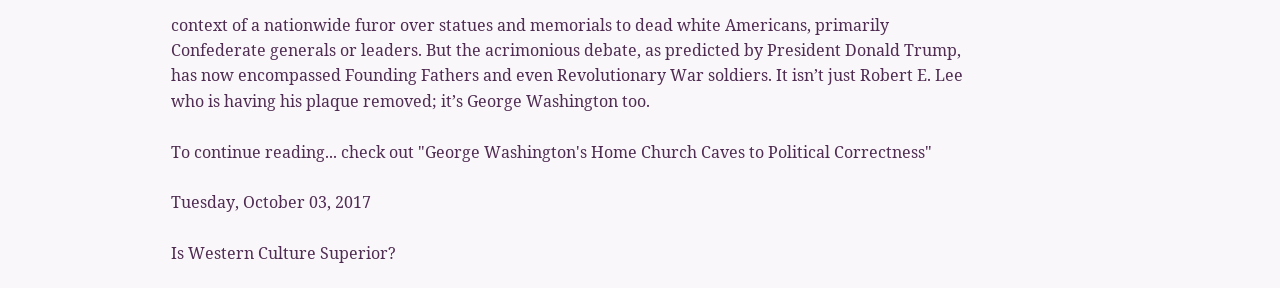context of a nationwide furor over statues and memorials to dead white Americans, primarily Confederate generals or leaders. But the acrimonious debate, as predicted by President Donald Trump, has now encompassed Founding Fathers and even Revolutionary War soldiers. It isn’t just Robert E. Lee who is having his plaque removed; it’s George Washington too.

To continue reading... check out "George Washington's Home Church Caves to Political Correctness"

Tuesday, October 03, 2017

Is Western Culture Superior?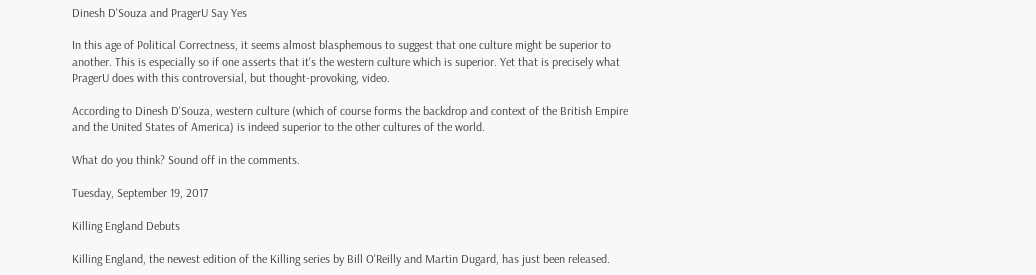Dinesh D'Souza and PragerU Say Yes

In this age of Political Correctness, it seems almost blasphemous to suggest that one culture might be superior to another. This is especially so if one asserts that it's the western culture which is superior. Yet that is precisely what PragerU does with this controversial, but thought-provoking, video.

According to Dinesh D'Souza, western culture (which of course forms the backdrop and context of the British Empire and the United States of America) is indeed superior to the other cultures of the world.

What do you think? Sound off in the comments.

Tuesday, September 19, 2017

Killing England Debuts

Killing England, the newest edition of the Killing series by Bill O'Reilly and Martin Dugard, has just been released.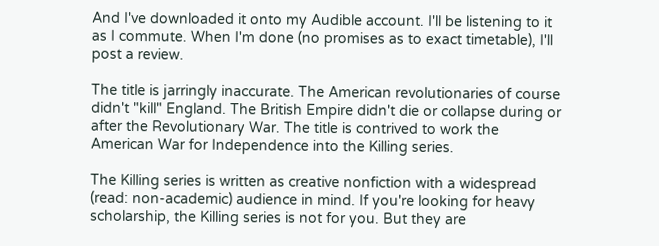And I've downloaded it onto my Audible account. I'll be listening to it as I commute. When I'm done (no promises as to exact timetable), I'll post a review.

The title is jarringly inaccurate. The American revolutionaries of course didn't "kill" England. The British Empire didn't die or collapse during or after the Revolutionary War. The title is contrived to work the American War for Independence into the Killing series.

The Killing series is written as creative nonfiction with a widespread (read: non-academic) audience in mind. If you're looking for heavy scholarship, the Killing series is not for you. But they are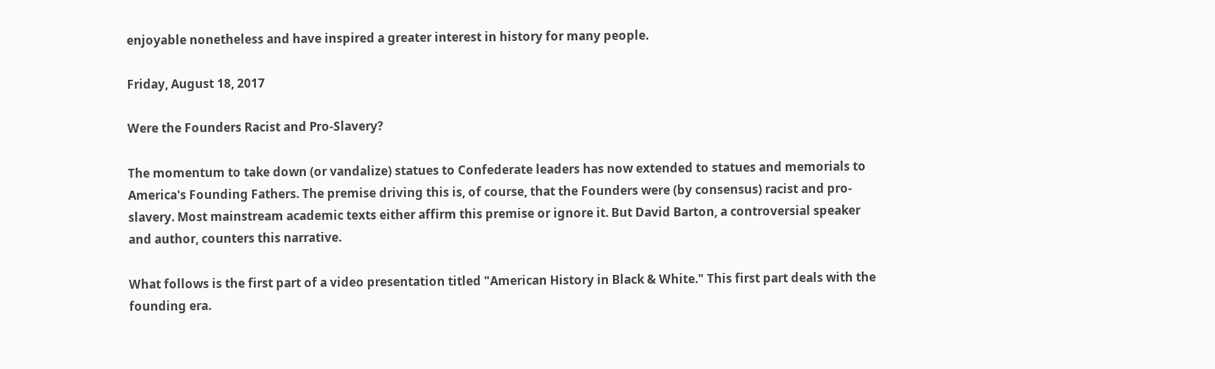enjoyable nonetheless and have inspired a greater interest in history for many people.

Friday, August 18, 2017

Were the Founders Racist and Pro-Slavery?

The momentum to take down (or vandalize) statues to Confederate leaders has now extended to statues and memorials to America's Founding Fathers. The premise driving this is, of course, that the Founders were (by consensus) racist and pro-slavery. Most mainstream academic texts either affirm this premise or ignore it. But David Barton, a controversial speaker and author, counters this narrative.

What follows is the first part of a video presentation titled "American History in Black & White." This first part deals with the founding era.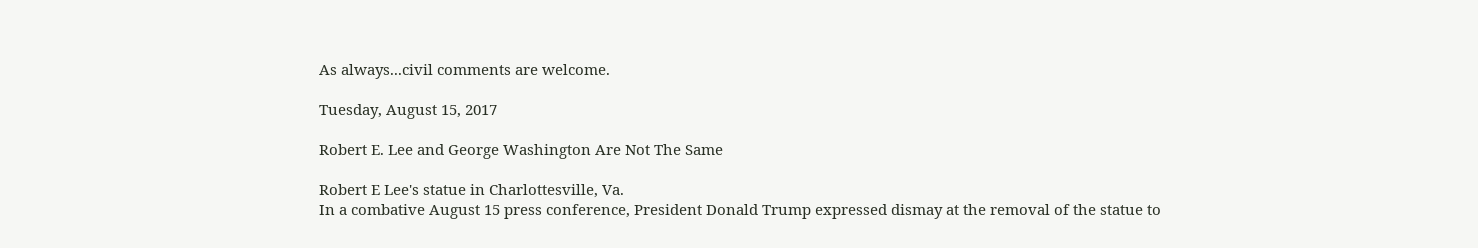As always...civil comments are welcome.

Tuesday, August 15, 2017

Robert E. Lee and George Washington Are Not The Same

Robert E Lee's statue in Charlottesville, Va.
In a combative August 15 press conference, President Donald Trump expressed dismay at the removal of the statue to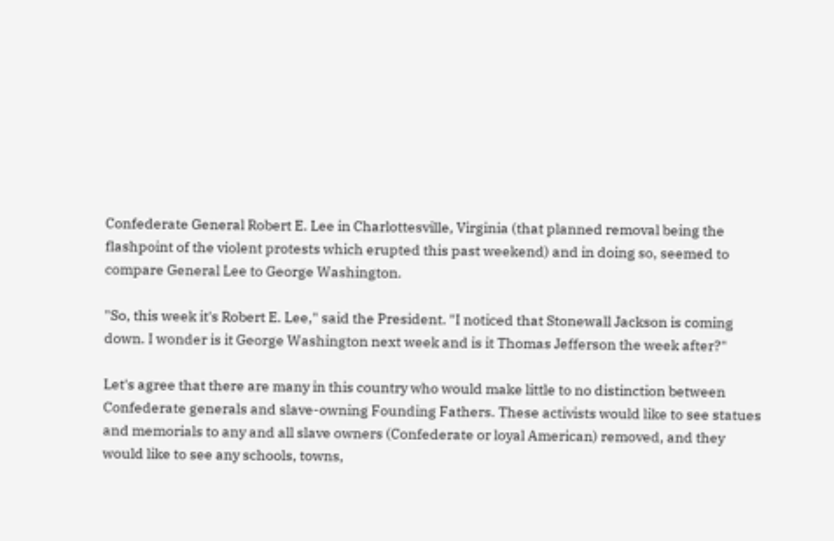Confederate General Robert E. Lee in Charlottesville, Virginia (that planned removal being the flashpoint of the violent protests which erupted this past weekend) and in doing so, seemed to compare General Lee to George Washington.

"So, this week it's Robert E. Lee," said the President. "I noticed that Stonewall Jackson is coming down. I wonder is it George Washington next week and is it Thomas Jefferson the week after?"

Let's agree that there are many in this country who would make little to no distinction between Confederate generals and slave-owning Founding Fathers. These activists would like to see statues and memorials to any and all slave owners (Confederate or loyal American) removed, and they would like to see any schools, towns,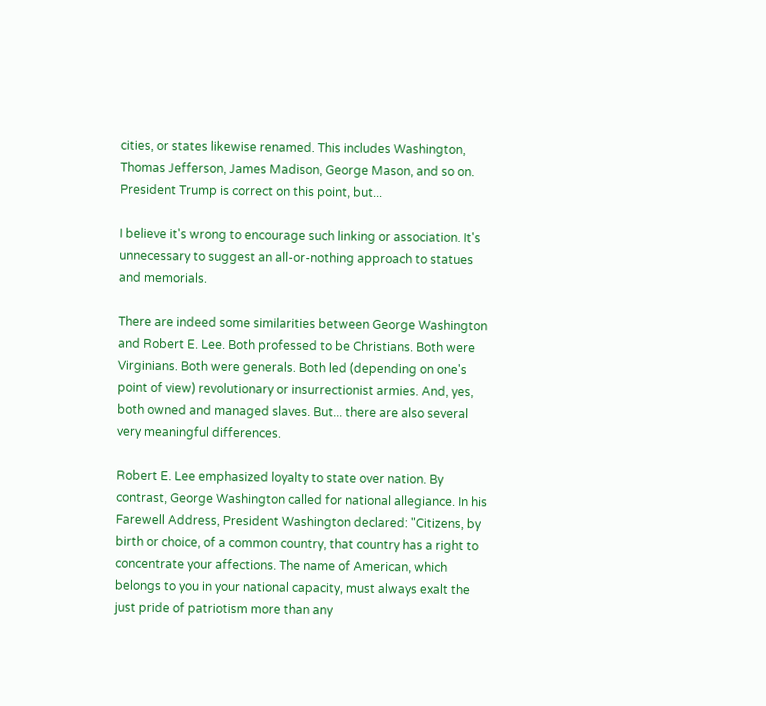cities, or states likewise renamed. This includes Washington, Thomas Jefferson, James Madison, George Mason, and so on. President Trump is correct on this point, but...

I believe it's wrong to encourage such linking or association. It's unnecessary to suggest an all-or-nothing approach to statues and memorials.

There are indeed some similarities between George Washington and Robert E. Lee. Both professed to be Christians. Both were Virginians. Both were generals. Both led (depending on one's point of view) revolutionary or insurrectionist armies. And, yes, both owned and managed slaves. But... there are also several very meaningful differences.

Robert E. Lee emphasized loyalty to state over nation. By contrast, George Washington called for national allegiance. In his Farewell Address, President Washington declared: "Citizens, by birth or choice, of a common country, that country has a right to concentrate your affections. The name of American, which belongs to you in your national capacity, must always exalt the just pride of patriotism more than any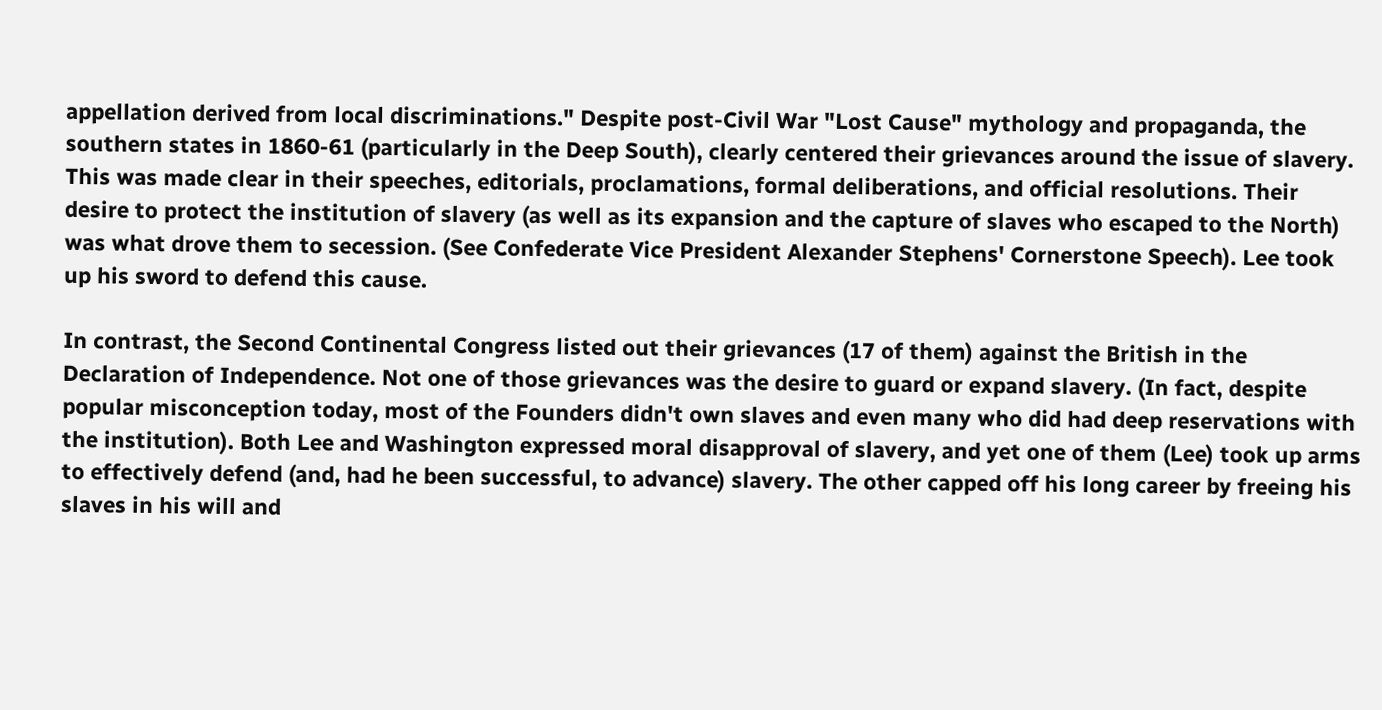appellation derived from local discriminations." Despite post-Civil War "Lost Cause" mythology and propaganda, the southern states in 1860-61 (particularly in the Deep South), clearly centered their grievances around the issue of slavery. This was made clear in their speeches, editorials, proclamations, formal deliberations, and official resolutions. Their desire to protect the institution of slavery (as well as its expansion and the capture of slaves who escaped to the North) was what drove them to secession. (See Confederate Vice President Alexander Stephens' Cornerstone Speech). Lee took up his sword to defend this cause.

In contrast, the Second Continental Congress listed out their grievances (17 of them) against the British in the Declaration of Independence. Not one of those grievances was the desire to guard or expand slavery. (In fact, despite popular misconception today, most of the Founders didn't own slaves and even many who did had deep reservations with the institution). Both Lee and Washington expressed moral disapproval of slavery, and yet one of them (Lee) took up arms to effectively defend (and, had he been successful, to advance) slavery. The other capped off his long career by freeing his slaves in his will and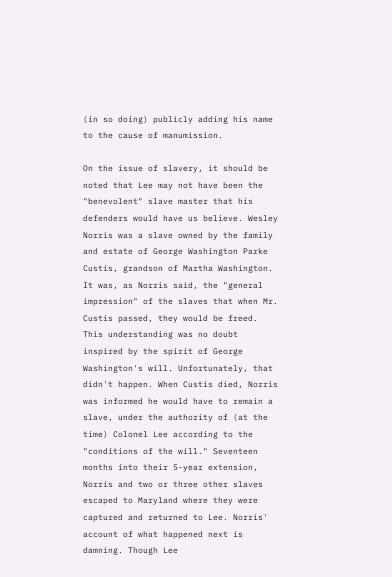(in so doing) publicly adding his name to the cause of manumission.

On the issue of slavery, it should be noted that Lee may not have been the "benevolent" slave master that his defenders would have us believe. Wesley Norris was a slave owned by the family and estate of George Washington Parke Custis, grandson of Martha Washington. It was, as Norris said, the "general impression" of the slaves that when Mr. Custis passed, they would be freed. This understanding was no doubt inspired by the spirit of George Washington's will. Unfortunately, that didn't happen. When Custis died, Norris was informed he would have to remain a slave, under the authority of (at the time) Colonel Lee according to the "conditions of the will." Seventeen months into their 5-year extension, Norris and two or three other slaves escaped to Maryland where they were captured and returned to Lee. Norris' account of what happened next is damning. Though Lee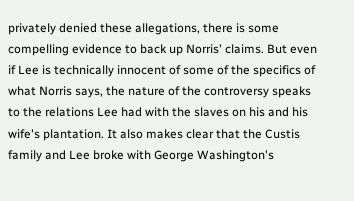privately denied these allegations, there is some compelling evidence to back up Norris' claims. But even if Lee is technically innocent of some of the specifics of what Norris says, the nature of the controversy speaks to the relations Lee had with the slaves on his and his wife's plantation. It also makes clear that the Custis family and Lee broke with George Washington's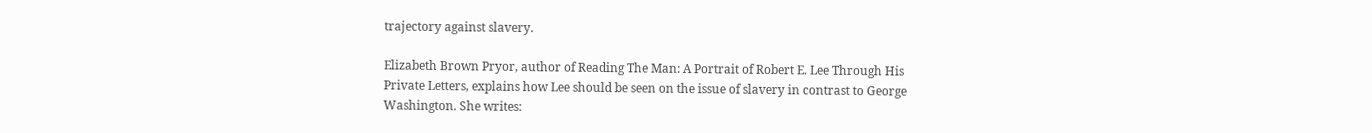trajectory against slavery.

Elizabeth Brown Pryor, author of Reading The Man: A Portrait of Robert E. Lee Through His Private Letters, explains how Lee should be seen on the issue of slavery in contrast to George Washington. She writes: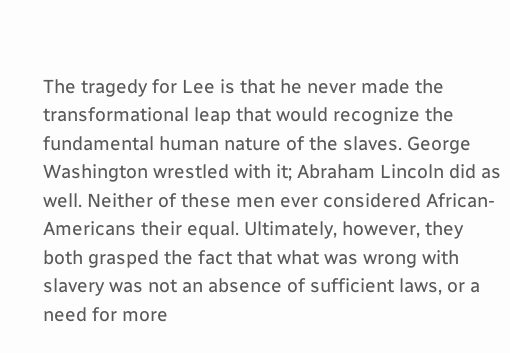The tragedy for Lee is that he never made the transformational leap that would recognize the fundamental human nature of the slaves. George Washington wrestled with it; Abraham Lincoln did as well. Neither of these men ever considered African-Americans their equal. Ultimately, however, they both grasped the fact that what was wrong with slavery was not an absence of sufficient laws, or a need for more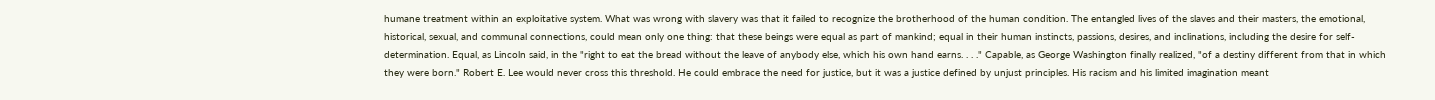humane treatment within an exploitative system. What was wrong with slavery was that it failed to recognize the brotherhood of the human condition. The entangled lives of the slaves and their masters, the emotional, historical, sexual, and communal connections, could mean only one thing: that these beings were equal as part of mankind; equal in their human instincts, passions, desires, and inclinations, including the desire for self-determination. Equal, as Lincoln said, in the "right to eat the bread without the leave of anybody else, which his own hand earns. . . ." Capable, as George Washington finally realized, "of a destiny different from that in which they were born." Robert E. Lee would never cross this threshold. He could embrace the need for justice, but it was a justice defined by unjust principles. His racism and his limited imagination meant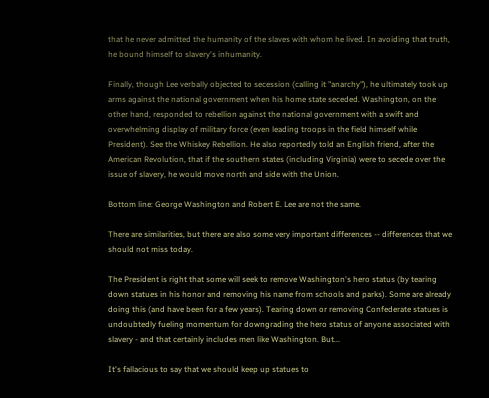that he never admitted the humanity of the slaves with whom he lived. In avoiding that truth, he bound himself to slavery's inhumanity.

Finally, though Lee verbally objected to secession (calling it "anarchy"), he ultimately took up arms against the national government when his home state seceded. Washington, on the other hand, responded to rebellion against the national government with a swift and overwhelming display of military force (even leading troops in the field himself while President). See the Whiskey Rebellion. He also reportedly told an English friend, after the American Revolution, that if the southern states (including Virginia) were to secede over the issue of slavery, he would move north and side with the Union.

Bottom line: George Washington and Robert E. Lee are not the same.

There are similarities, but there are also some very important differences -- differences that we should not miss today.

The President is right that some will seek to remove Washington's hero status (by tearing down statues in his honor and removing his name from schools and parks). Some are already doing this (and have been for a few years). Tearing down or removing Confederate statues is undoubtedly fueling momentum for downgrading the hero status of anyone associated with slavery - and that certainly includes men like Washington. But...

It's fallacious to say that we should keep up statues to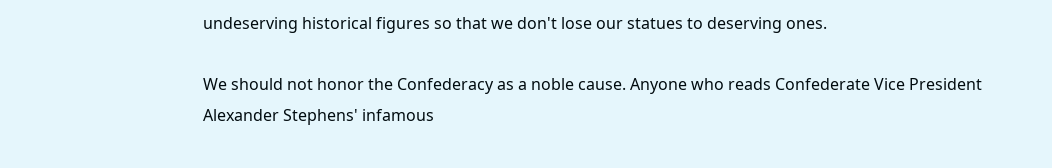undeserving historical figures so that we don't lose our statues to deserving ones.

We should not honor the Confederacy as a noble cause. Anyone who reads Confederate Vice President Alexander Stephens' infamous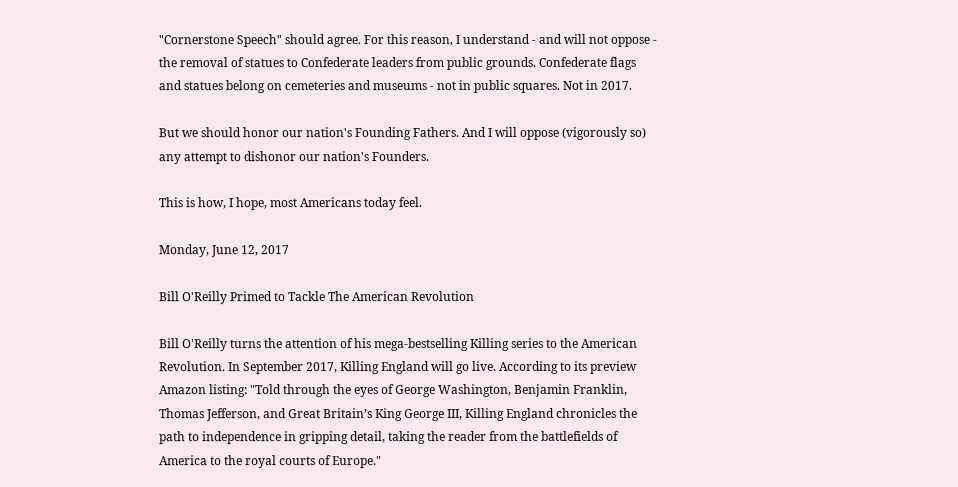"Cornerstone Speech" should agree. For this reason, I understand - and will not oppose - the removal of statues to Confederate leaders from public grounds. Confederate flags and statues belong on cemeteries and museums - not in public squares. Not in 2017.

But we should honor our nation's Founding Fathers. And I will oppose (vigorously so) any attempt to dishonor our nation's Founders.

This is how, I hope, most Americans today feel.

Monday, June 12, 2017

Bill O'Reilly Primed to Tackle The American Revolution

Bill O'Reilly turns the attention of his mega-bestselling Killing series to the American Revolution. In September 2017, Killing England will go live. According to its preview Amazon listing: "Told through the eyes of George Washington, Benjamin Franklin, Thomas Jefferson, and Great Britain’s King George III, Killing England chronicles the path to independence in gripping detail, taking the reader from the battlefields of America to the royal courts of Europe."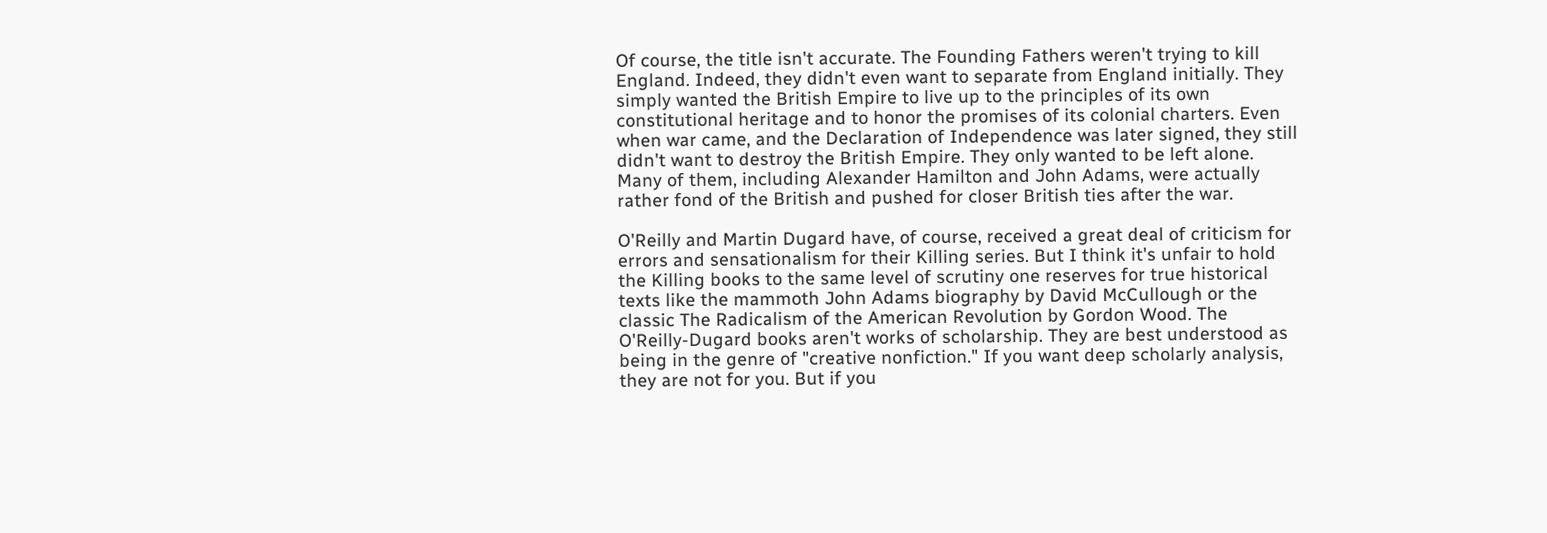Of course, the title isn't accurate. The Founding Fathers weren't trying to kill England. Indeed, they didn't even want to separate from England initially. They simply wanted the British Empire to live up to the principles of its own constitutional heritage and to honor the promises of its colonial charters. Even when war came, and the Declaration of Independence was later signed, they still didn't want to destroy the British Empire. They only wanted to be left alone. Many of them, including Alexander Hamilton and John Adams, were actually rather fond of the British and pushed for closer British ties after the war.

O'Reilly and Martin Dugard have, of course, received a great deal of criticism for errors and sensationalism for their Killing series. But I think it's unfair to hold the Killing books to the same level of scrutiny one reserves for true historical texts like the mammoth John Adams biography by David McCullough or the classic The Radicalism of the American Revolution by Gordon Wood. The O'Reilly-Dugard books aren't works of scholarship. They are best understood as being in the genre of "creative nonfiction." If you want deep scholarly analysis, they are not for you. But if you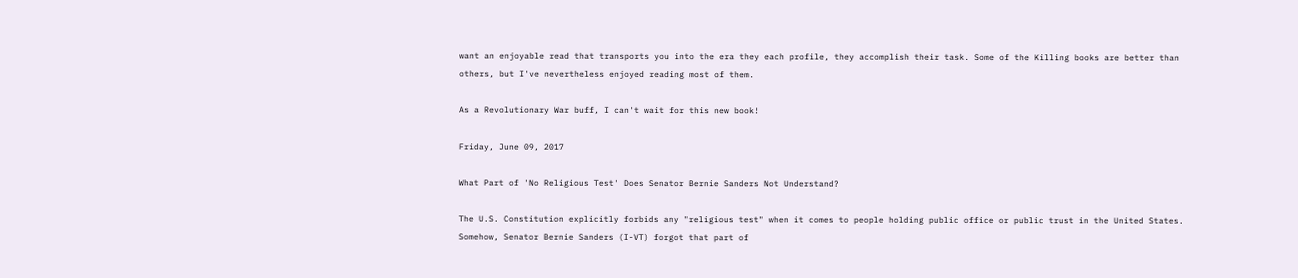want an enjoyable read that transports you into the era they each profile, they accomplish their task. Some of the Killing books are better than others, but I've nevertheless enjoyed reading most of them.

As a Revolutionary War buff, I can't wait for this new book!

Friday, June 09, 2017

What Part of 'No Religious Test' Does Senator Bernie Sanders Not Understand?

The U.S. Constitution explicitly forbids any "religious test" when it comes to people holding public office or public trust in the United States. Somehow, Senator Bernie Sanders (I-VT) forgot that part of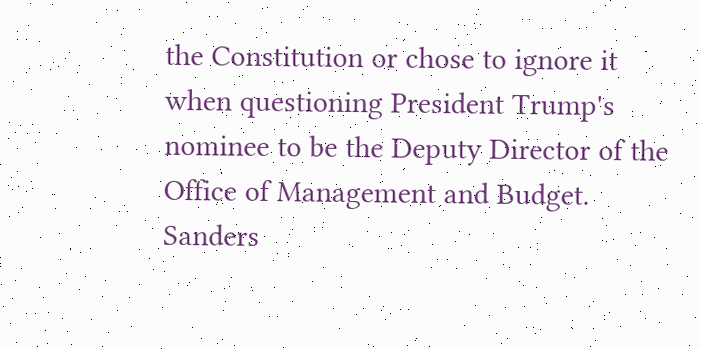the Constitution or chose to ignore it when questioning President Trump's nominee to be the Deputy Director of the Office of Management and Budget. Sanders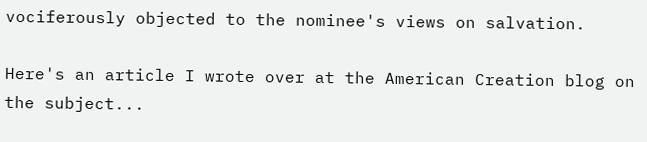vociferously objected to the nominee's views on salvation.

Here's an article I wrote over at the American Creation blog on the subject...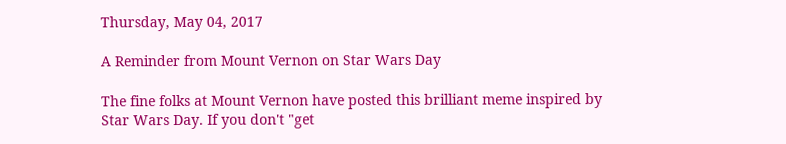Thursday, May 04, 2017

A Reminder from Mount Vernon on Star Wars Day

The fine folks at Mount Vernon have posted this brilliant meme inspired by Star Wars Day. If you don't "get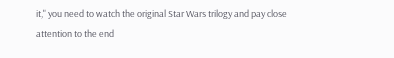it," you need to watch the original Star Wars trilogy and pay close attention to the end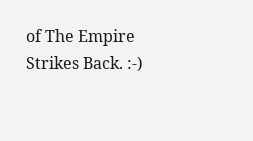of The Empire Strikes Back. :-)